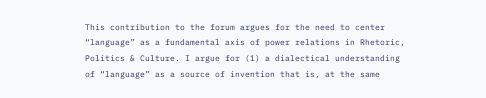This contribution to the forum argues for the need to center “language” as a fundamental axis of power relations in Rhetoric, Politics & Culture. I argue for (1) a dialectical understanding of “language” as a source of invention that is, at the same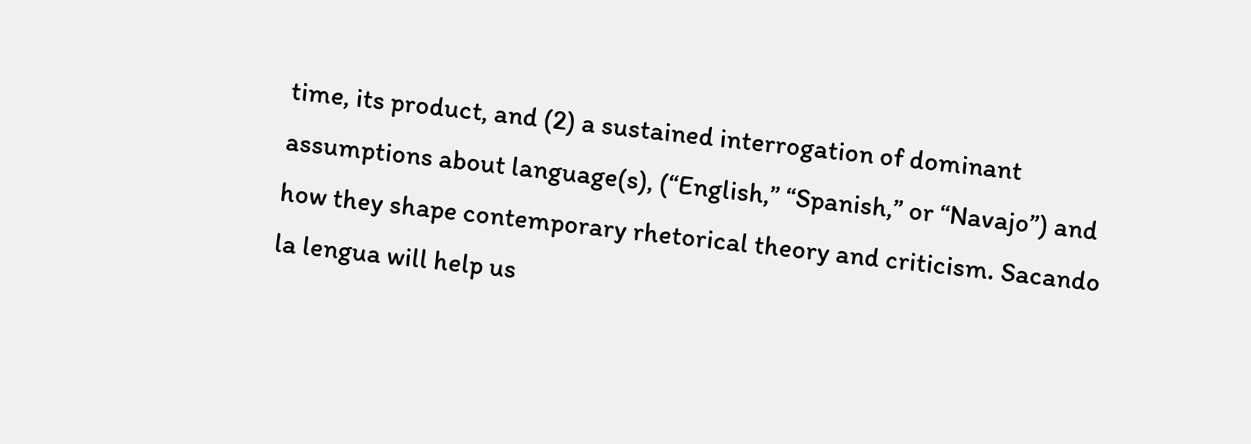time, its product, and (2) a sustained interrogation of dominant assumptions about language(s), (“English,” “Spanish,” or “Navajo”) and how they shape contemporary rhetorical theory and criticism. Sacando la lengua will help us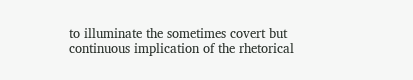to illuminate the sometimes covert but continuous implication of the rhetorical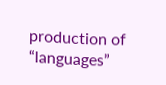production of “languages”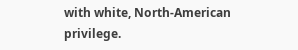with white, North-American privilege.